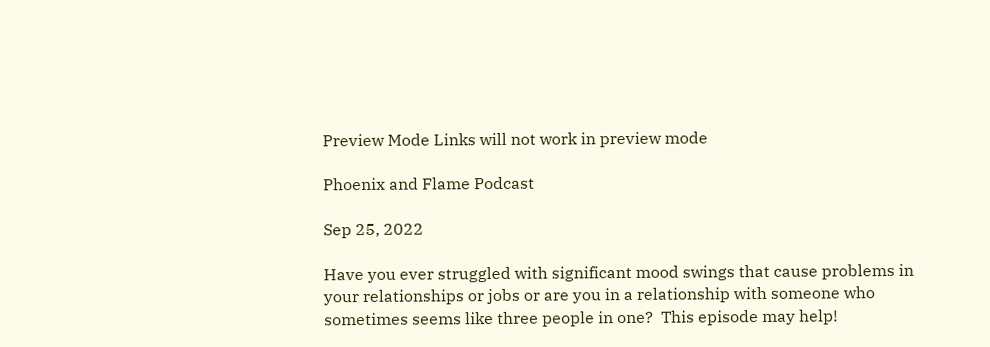Preview Mode Links will not work in preview mode

Phoenix and Flame Podcast

Sep 25, 2022

Have you ever struggled with significant mood swings that cause problems in your relationships or jobs or are you in a relationship with someone who sometimes seems like three people in one?  This episode may help!